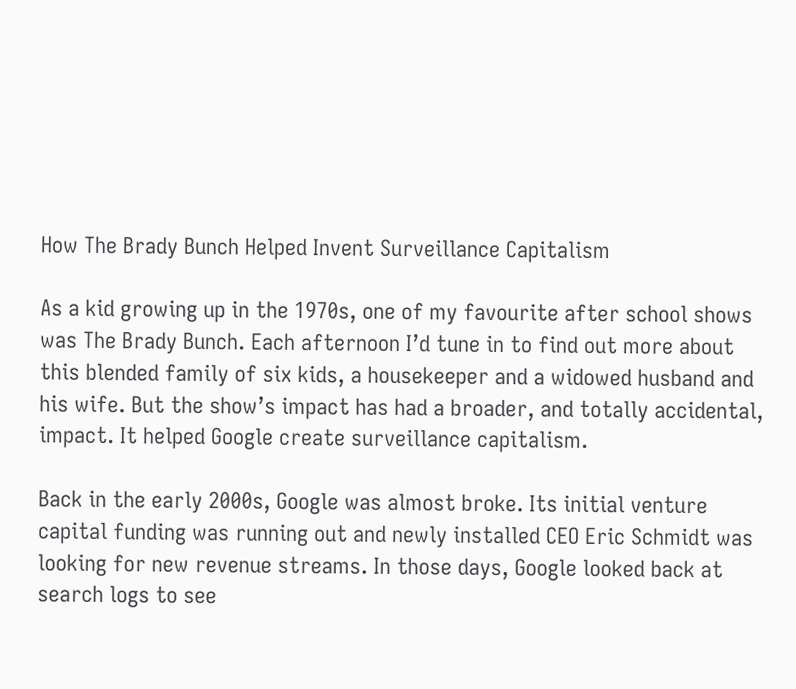How The Brady Bunch Helped Invent Surveillance Capitalism

As a kid growing up in the 1970s, one of my favourite after school shows was The Brady Bunch. Each afternoon I’d tune in to find out more about this blended family of six kids, a housekeeper and a widowed husband and his wife. But the show’s impact has had a broader, and totally accidental, impact. It helped Google create surveillance capitalism.

Back in the early 2000s, Google was almost broke. Its initial venture capital funding was running out and newly installed CEO Eric Schmidt was looking for new revenue streams. In those days, Google looked back at search logs to see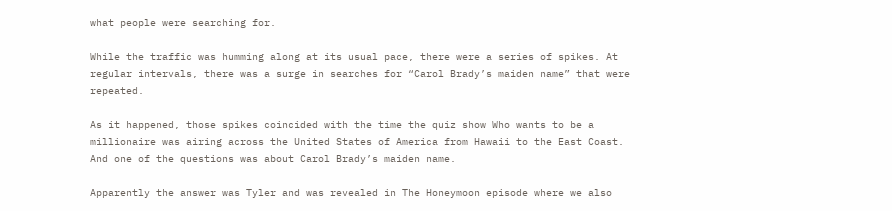what people were searching for.

While the traffic was humming along at its usual pace, there were a series of spikes. At regular intervals, there was a surge in searches for “Carol Brady’s maiden name” that were repeated.

As it happened, those spikes coincided with the time the quiz show Who wants to be a millionaire was airing across the United States of America from Hawaii to the East Coast. And one of the questions was about Carol Brady’s maiden name.

Apparently the answer was Tyler and was revealed in The Honeymoon episode where we also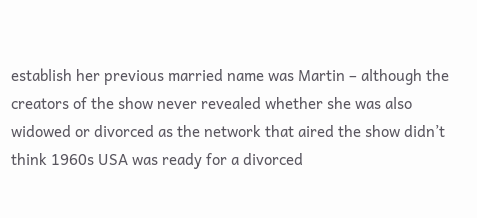establish her previous married name was Martin – although the creators of the show never revealed whether she was also widowed or divorced as the network that aired the show didn’t think 1960s USA was ready for a divorced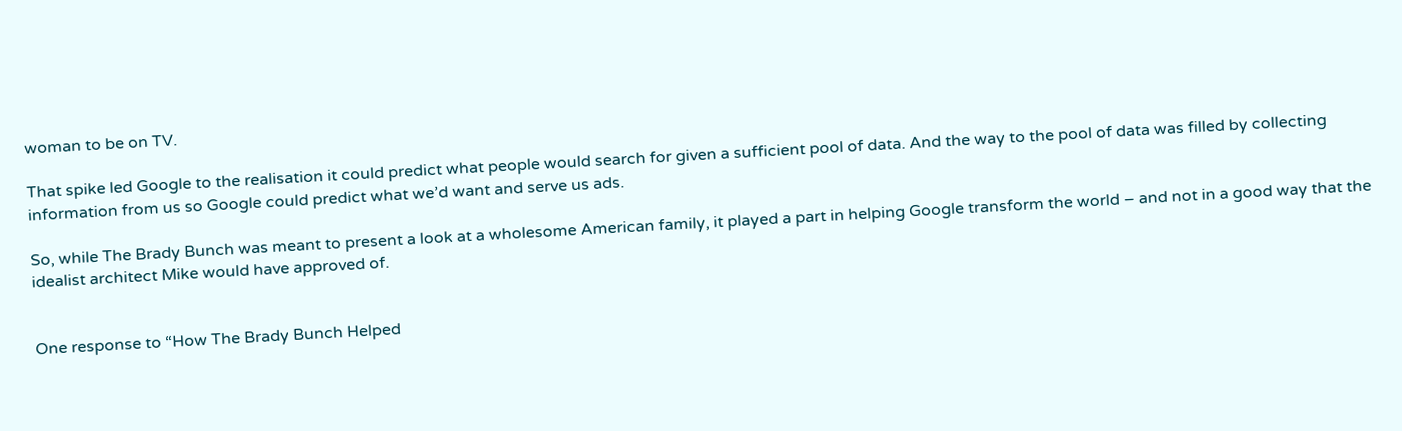woman to be on TV.

That spike led Google to the realisation it could predict what people would search for given a sufficient pool of data. And the way to the pool of data was filled by collecting information from us so Google could predict what we’d want and serve us ads.

So, while The Brady Bunch was meant to present a look at a wholesome American family, it played a part in helping Google transform the world – and not in a good way that the idealist architect Mike would have approved of.


One response to “How The Brady Bunch Helped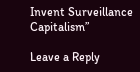Invent Surveillance Capitalism”

Leave a Reply